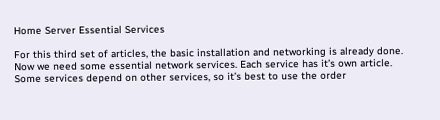Home Server Essential Services

For this third set of articles, the basic installation and networking is already done. Now we need some essential network services. Each service has it’s own article. Some services depend on other services, so it’s best to use the order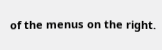of the menus on the right.